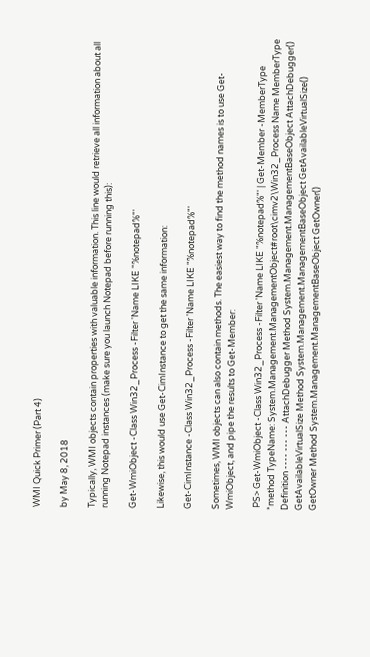WMI Quick Primer (Part 4)

by May 8, 2018

Typically, WMI objects contain properties with valuable information. This line would retrieve all information about all running Notepad instances (make sure you launch Notepad before running this):

Get-WmiObject -Class Win32_Process -Filter 'Name LIKE "%notepad%"'

Likewise, this would use Get-CimInstance to get the same information:

Get-CimInstance -Class Win32_Process -Filter 'Name LIKE "%notepad%"'

Sometimes, WMI objects can also contain methods. The easiest way to find the method names is to use Get-WmiObject, and pipe the results to Get-Member:

 PS> Get-WmiObject -Class Win32_Process -Filter 'Name LIKE "%notepad%"' | Get-Member -MemberType *method TypeName: System.Management.ManagementObject#root\cimv2\Win32_Process Name MemberType Definition ---- --- --- AttachDebugger Method System.Management.ManagementBaseObject AttachDebugger() GetAvailableVirtualSize Method System.Management.ManagementBaseObject GetAvailableVirtualSize() GetOwner Method System.Management.ManagementBaseObject GetOwner()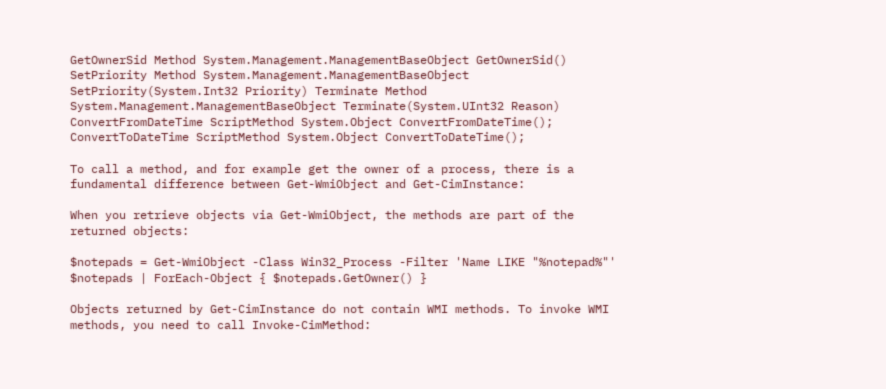GetOwnerSid Method System.Management.ManagementBaseObject GetOwnerSid() SetPriority Method System.Management.ManagementBaseObject SetPriority(System.Int32 Priority) Terminate Method System.Management.ManagementBaseObject Terminate(System.UInt32 Reason) ConvertFromDateTime ScriptMethod System.Object ConvertFromDateTime(); ConvertToDateTime ScriptMethod System.Object ConvertToDateTime();

To call a method, and for example get the owner of a process, there is a fundamental difference between Get-WmiObject and Get-CimInstance:

When you retrieve objects via Get-WmiObject, the methods are part of the returned objects:

$notepads = Get-WmiObject -Class Win32_Process -Filter 'Name LIKE "%notepad%"' $notepads | ForEach-Object { $notepads.GetOwner() }

Objects returned by Get-CimInstance do not contain WMI methods. To invoke WMI methods, you need to call Invoke-CimMethod: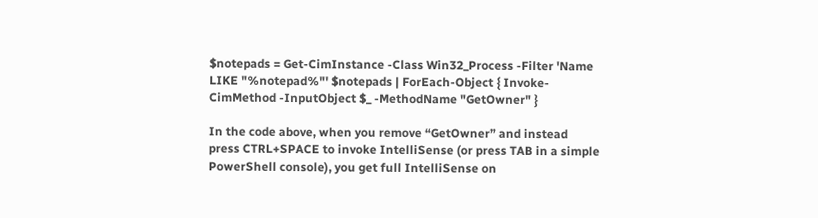$notepads = Get-CimInstance -Class Win32_Process -Filter 'Name LIKE "%notepad%"' $notepads | ForEach-Object { Invoke-CimMethod -InputObject $_ -MethodName "GetOwner" }

In the code above, when you remove “GetOwner” and instead press CTRL+SPACE to invoke IntelliSense (or press TAB in a simple PowerShell console), you get full IntelliSense on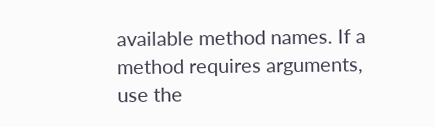available method names. If a method requires arguments, use the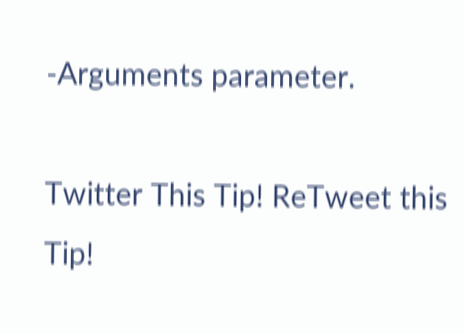-Arguments parameter.

Twitter This Tip! ReTweet this Tip!